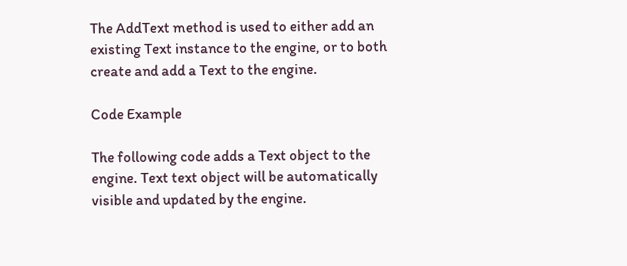The AddText method is used to either add an existing Text instance to the engine, or to both create and add a Text to the engine.

Code Example

The following code adds a Text object to the engine. Text text object will be automatically visible and updated by the engine.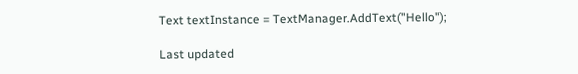Text textInstance = TextManager.AddText("Hello");

Last updated